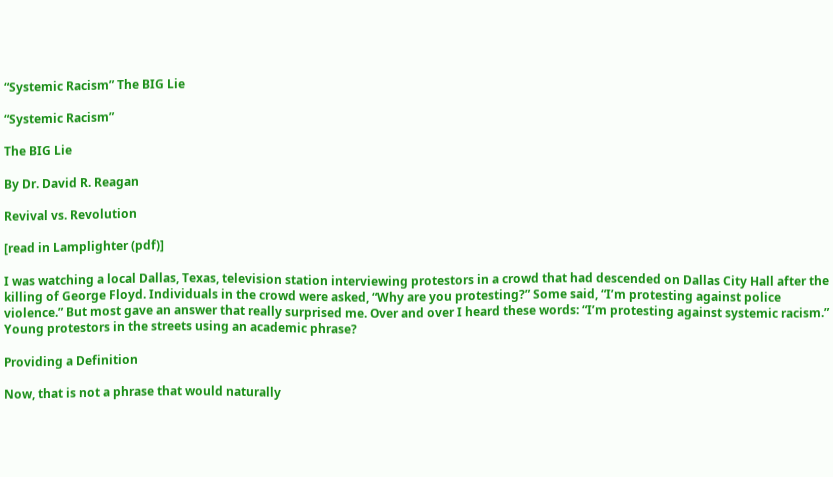“Systemic Racism” The BIG Lie

“Systemic Racism”

The BIG Lie

By Dr. David R. Reagan

Revival vs. Revolution

[read in Lamplighter (pdf)]

I was watching a local Dallas, Texas, television station interviewing protestors in a crowd that had descended on Dallas City Hall after the killing of George Floyd. Individuals in the crowd were asked, “Why are you protesting?” Some said, “I’m protesting against police violence.” But most gave an answer that really surprised me. Over and over I heard these words: “I’m protesting against systemic racism.” Young protestors in the streets using an academic phrase?

Providing a Definition

Now, that is not a phrase that would naturally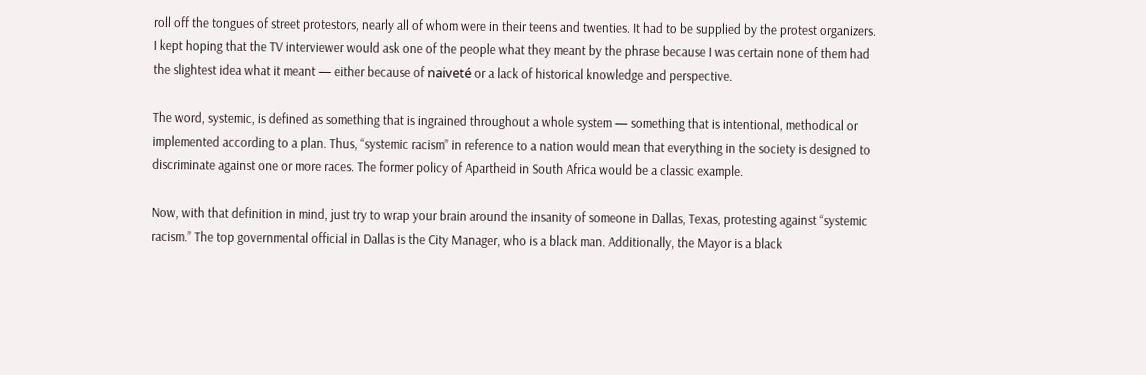roll off the tongues of street protestors, nearly all of whom were in their teens and twenties. It had to be supplied by the protest organizers. I kept hoping that the TV interviewer would ask one of the people what they meant by the phrase because I was certain none of them had the slightest idea what it meant — either because of naiveté or a lack of historical knowledge and perspective.

The word, systemic, is defined as something that is ingrained throughout a whole system — something that is intentional, methodical or implemented according to a plan. Thus, “systemic racism” in reference to a nation would mean that everything in the society is designed to discriminate against one or more races. The former policy of Apartheid in South Africa would be a classic example.

Now, with that definition in mind, just try to wrap your brain around the insanity of someone in Dallas, Texas, protesting against “systemic racism.” The top governmental official in Dallas is the City Manager, who is a black man. Additionally, the Mayor is a black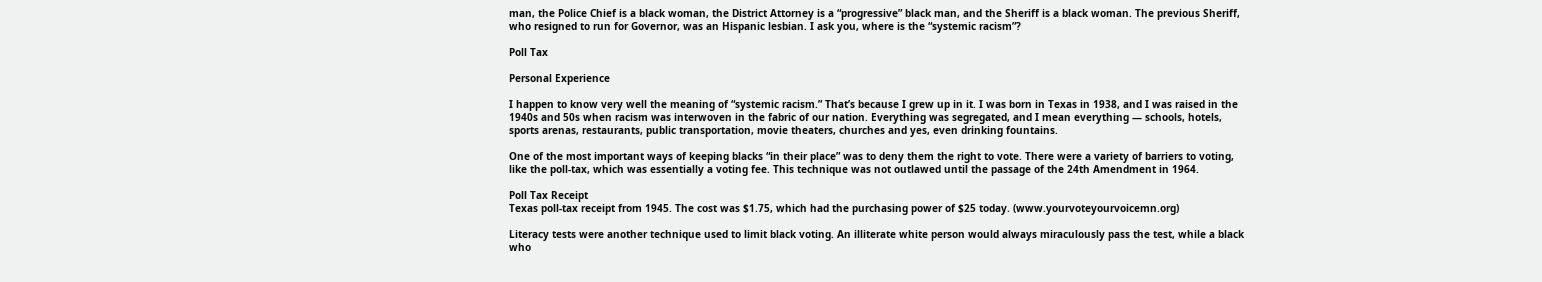man, the Police Chief is a black woman, the District Attorney is a “progressive” black man, and the Sheriff is a black woman. The previous Sheriff, who resigned to run for Governor, was an Hispanic lesbian. I ask you, where is the “systemic racism”?

Poll Tax

Personal Experience

I happen to know very well the meaning of “systemic racism.” That’s because I grew up in it. I was born in Texas in 1938, and I was raised in the 1940s and 50s when racism was interwoven in the fabric of our nation. Everything was segregated, and I mean everything — schools, hotels, sports arenas, restaurants, public transportation, movie theaters, churches and yes, even drinking fountains.

One of the most important ways of keeping blacks “in their place” was to deny them the right to vote. There were a variety of barriers to voting, like the poll-tax, which was essentially a voting fee. This technique was not outlawed until the passage of the 24th Amendment in 1964.

Poll Tax Receipt
Texas poll-tax receipt from 1945. The cost was $1.75, which had the purchasing power of $25 today. (www.yourvoteyourvoicemn.org)

Literacy tests were another technique used to limit black voting. An illiterate white person would always miraculously pass the test, while a black who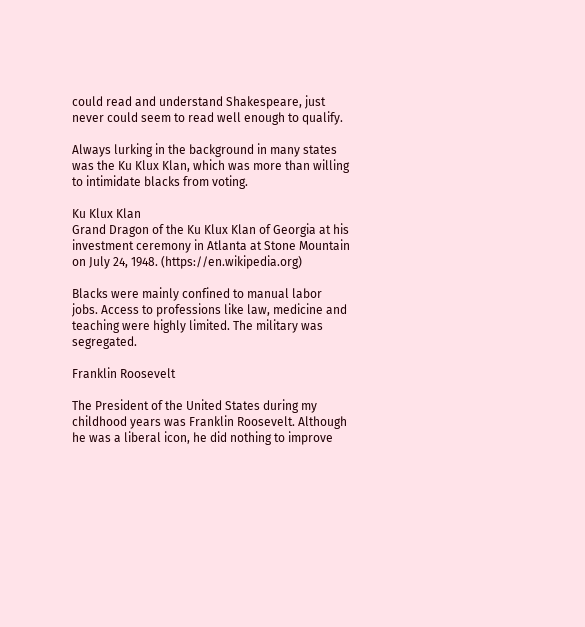could read and understand Shakespeare, just never could seem to read well enough to qualify.

Always lurking in the background in many states was the Ku Klux Klan, which was more than willing to intimidate blacks from voting.

Ku Klux Klan
Grand Dragon of the Ku Klux Klan of Georgia at his investment ceremony in Atlanta at Stone Mountain on July 24, 1948. (https://en.wikipedia.org)

Blacks were mainly confined to manual labor jobs. Access to professions like law, medicine and teaching were highly limited. The military was segregated.

Franklin Roosevelt

The President of the United States during my childhood years was Franklin Roosevelt. Although he was a liberal icon, he did nothing to improve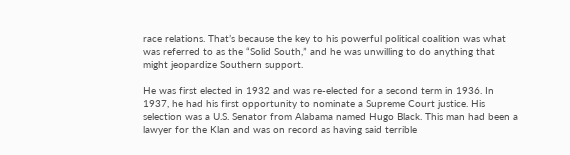race relations. That’s because the key to his powerful political coalition was what was referred to as the “Solid South,” and he was unwilling to do anything that might jeopardize Southern support.

He was first elected in 1932 and was re-elected for a second term in 1936. In 1937, he had his first opportunity to nominate a Supreme Court justice. His selection was a U.S. Senator from Alabama named Hugo Black. This man had been a lawyer for the Klan and was on record as having said terrible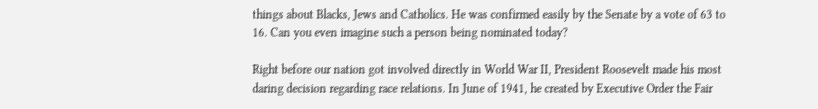things about Blacks, Jews and Catholics. He was confirmed easily by the Senate by a vote of 63 to 16. Can you even imagine such a person being nominated today?

Right before our nation got involved directly in World War II, President Roosevelt made his most daring decision regarding race relations. In June of 1941, he created by Executive Order the Fair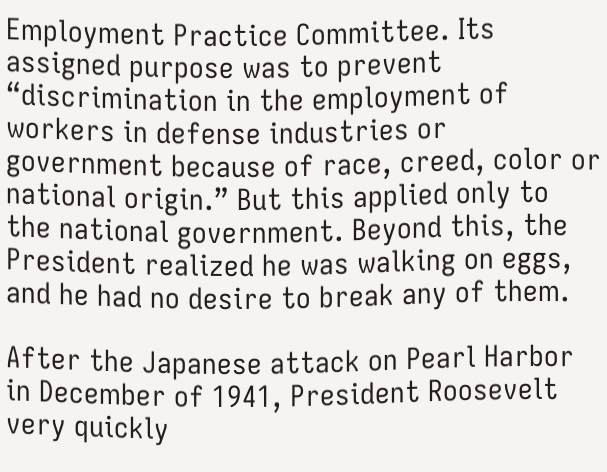Employment Practice Committee. Its assigned purpose was to prevent “discrimination in the employment of workers in defense industries or government because of race, creed, color or national origin.” But this applied only to the national government. Beyond this, the President realized he was walking on eggs, and he had no desire to break any of them.

After the Japanese attack on Pearl Harbor in December of 1941, President Roosevelt very quickly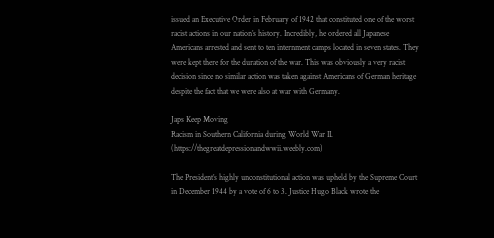issued an Executive Order in February of 1942 that constituted one of the worst racist actions in our nation’s history. Incredibly, he ordered all Japanese Americans arrested and sent to ten internment camps located in seven states. They were kept there for the duration of the war. This was obviously a very racist decision since no similar action was taken against Americans of German heritage despite the fact that we were also at war with Germany.

Japs Keep Moving
Racism in Southern California during World War II. (https://thegreatdepressionandwwii.weebly.com)

The President’s highly unconstitutional action was upheld by the Supreme Court in December 1944 by a vote of 6 to 3. Justice Hugo Black wrote the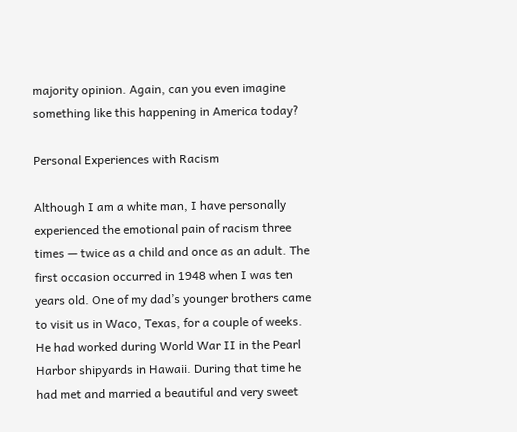majority opinion. Again, can you even imagine something like this happening in America today?

Personal Experiences with Racism

Although I am a white man, I have personally experienced the emotional pain of racism three times — twice as a child and once as an adult. The first occasion occurred in 1948 when I was ten years old. One of my dad’s younger brothers came to visit us in Waco, Texas, for a couple of weeks. He had worked during World War II in the Pearl Harbor shipyards in Hawaii. During that time he had met and married a beautiful and very sweet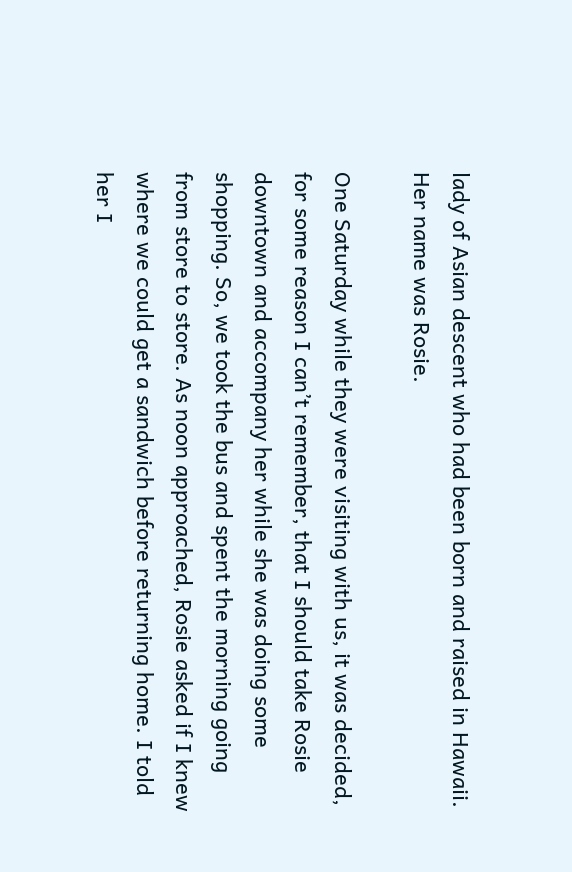lady of Asian descent who had been born and raised in Hawaii. Her name was Rosie.

One Saturday while they were visiting with us, it was decided, for some reason I can’t remember, that I should take Rosie downtown and accompany her while she was doing some shopping. So, we took the bus and spent the morning going from store to store. As noon approached, Rosie asked if I knew where we could get a sandwich before returning home. I told her I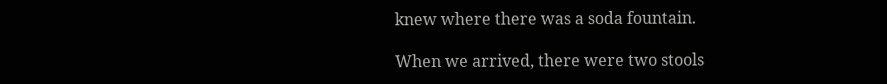knew where there was a soda fountain.

When we arrived, there were two stools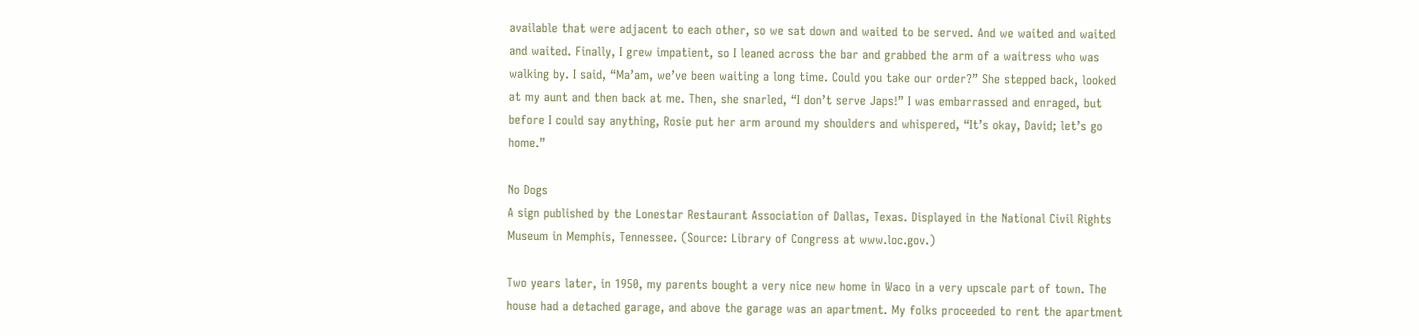available that were adjacent to each other, so we sat down and waited to be served. And we waited and waited and waited. Finally, I grew impatient, so I leaned across the bar and grabbed the arm of a waitress who was walking by. I said, “Ma’am, we’ve been waiting a long time. Could you take our order?” She stepped back, looked at my aunt and then back at me. Then, she snarled, “I don’t serve Japs!” I was embarrassed and enraged, but before I could say anything, Rosie put her arm around my shoulders and whispered, “It’s okay, David; let’s go home.”

No Dogs
A sign published by the Lonestar Restaurant Association of Dallas, Texas. Displayed in the National Civil Rights Museum in Memphis, Tennessee. (Source: Library of Congress at www.loc.gov.)

Two years later, in 1950, my parents bought a very nice new home in Waco in a very upscale part of town. The house had a detached garage, and above the garage was an apartment. My folks proceeded to rent the apartment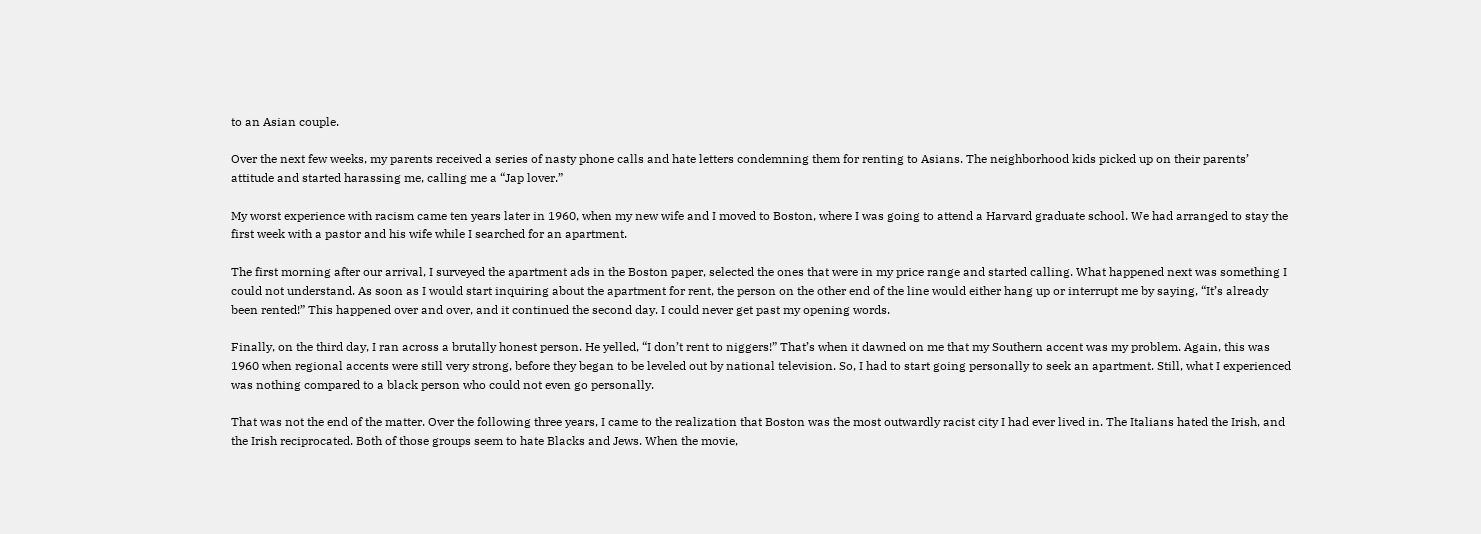to an Asian couple.

Over the next few weeks, my parents received a series of nasty phone calls and hate letters condemning them for renting to Asians. The neighborhood kids picked up on their parents’ attitude and started harassing me, calling me a “Jap lover.”

My worst experience with racism came ten years later in 1960, when my new wife and I moved to Boston, where I was going to attend a Harvard graduate school. We had arranged to stay the first week with a pastor and his wife while I searched for an apartment.

The first morning after our arrival, I surveyed the apartment ads in the Boston paper, selected the ones that were in my price range and started calling. What happened next was something I could not understand. As soon as I would start inquiring about the apartment for rent, the person on the other end of the line would either hang up or interrupt me by saying, “It’s already been rented!” This happened over and over, and it continued the second day. I could never get past my opening words.

Finally, on the third day, I ran across a brutally honest person. He yelled, “I don’t rent to niggers!” That’s when it dawned on me that my Southern accent was my problem. Again, this was 1960 when regional accents were still very strong, before they began to be leveled out by national television. So, I had to start going personally to seek an apartment. Still, what I experienced was nothing compared to a black person who could not even go personally.

That was not the end of the matter. Over the following three years, I came to the realization that Boston was the most outwardly racist city I had ever lived in. The Italians hated the Irish, and the Irish reciprocated. Both of those groups seem to hate Blacks and Jews. When the movie,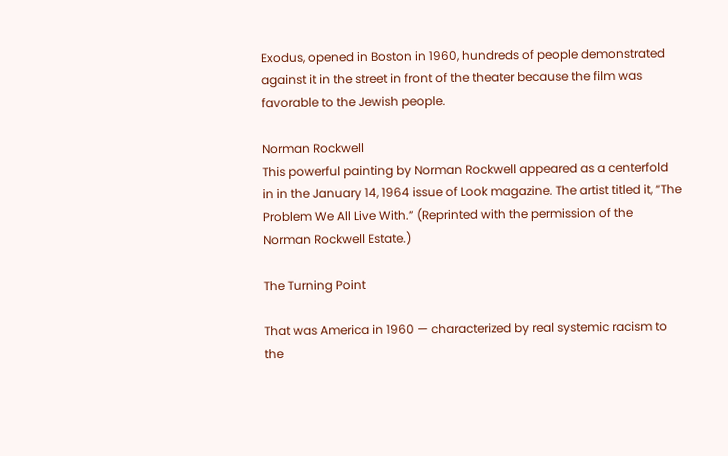Exodus, opened in Boston in 1960, hundreds of people demonstrated against it in the street in front of the theater because the film was favorable to the Jewish people.

Norman Rockwell
This powerful painting by Norman Rockwell appeared as a centerfold in in the January 14, 1964 issue of Look magazine. The artist titled it, “The Problem We All Live With.” (Reprinted with the permission of the Norman Rockwell Estate.)

The Turning Point

That was America in 1960 — characterized by real systemic racism to the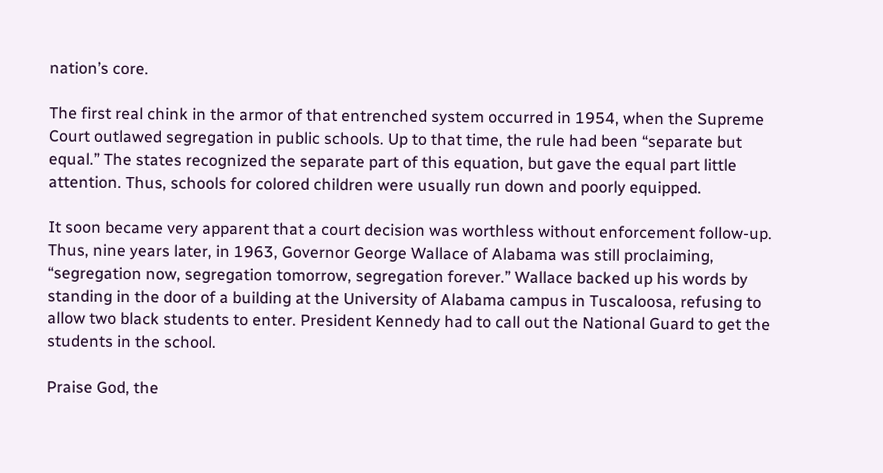nation’s core.

The first real chink in the armor of that entrenched system occurred in 1954, when the Supreme Court outlawed segregation in public schools. Up to that time, the rule had been “separate but equal.” The states recognized the separate part of this equation, but gave the equal part little attention. Thus, schools for colored children were usually run down and poorly equipped.

It soon became very apparent that a court decision was worthless without enforcement follow-up. Thus, nine years later, in 1963, Governor George Wallace of Alabama was still proclaiming, “segregation now, segregation tomorrow, segregation forever.” Wallace backed up his words by standing in the door of a building at the University of Alabama campus in Tuscaloosa, refusing to allow two black students to enter. President Kennedy had to call out the National Guard to get the students in the school.

Praise God, the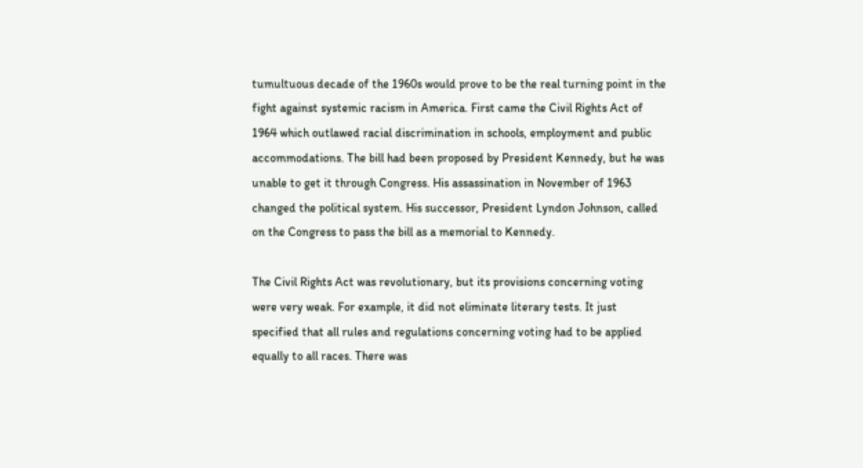tumultuous decade of the 1960s would prove to be the real turning point in the fight against systemic racism in America. First came the Civil Rights Act of 1964 which outlawed racial discrimination in schools, employment and public accommodations. The bill had been proposed by President Kennedy, but he was unable to get it through Congress. His assassination in November of 1963 changed the political system. His successor, President Lyndon Johnson, called on the Congress to pass the bill as a memorial to Kennedy.

The Civil Rights Act was revolutionary, but its provisions concerning voting were very weak. For example, it did not eliminate literary tests. It just specified that all rules and regulations concerning voting had to be applied equally to all races. There was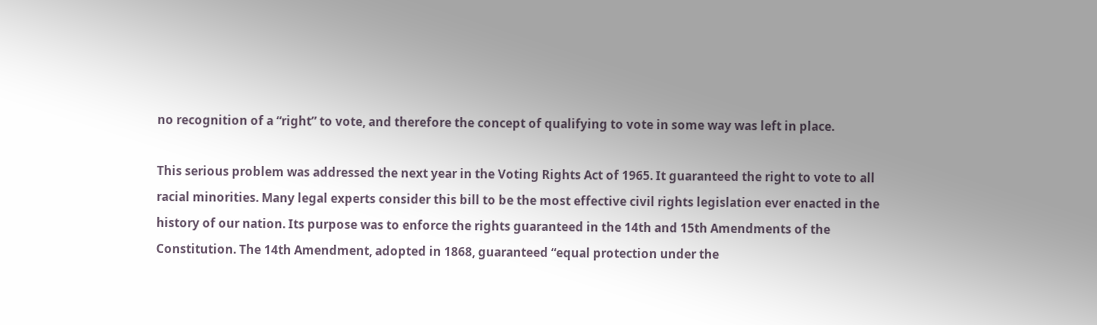no recognition of a “right” to vote, and therefore the concept of qualifying to vote in some way was left in place.

This serious problem was addressed the next year in the Voting Rights Act of 1965. It guaranteed the right to vote to all racial minorities. Many legal experts consider this bill to be the most effective civil rights legislation ever enacted in the history of our nation. Its purpose was to enforce the rights guaranteed in the 14th and 15th Amendments of the Constitution. The 14th Amendment, adopted in 1868, guaranteed “equal protection under the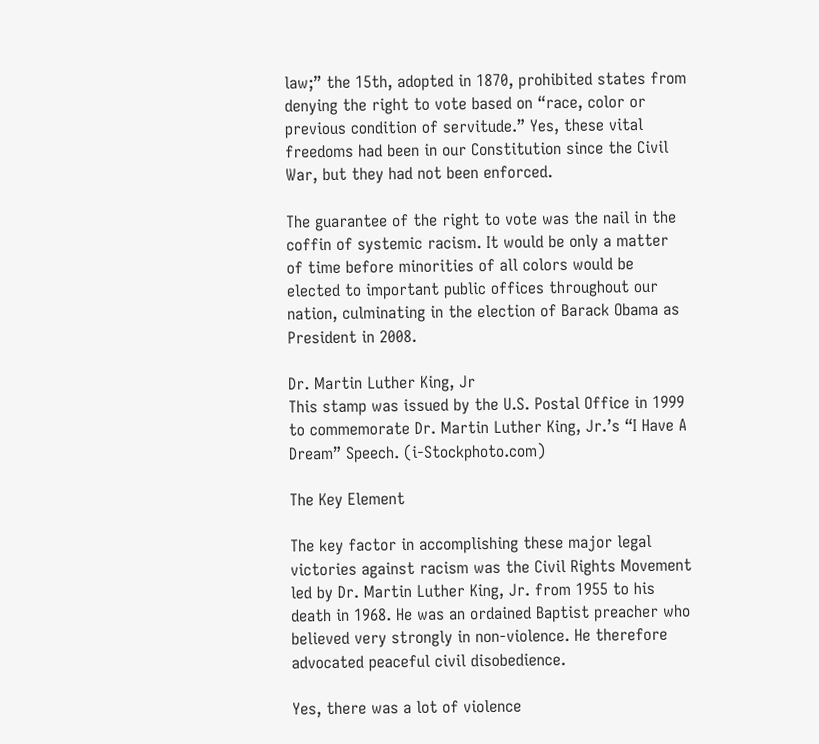law;” the 15th, adopted in 1870, prohibited states from denying the right to vote based on “race, color or previous condition of servitude.” Yes, these vital freedoms had been in our Constitution since the Civil War, but they had not been enforced.

The guarantee of the right to vote was the nail in the coffin of systemic racism. It would be only a matter of time before minorities of all colors would be elected to important public offices throughout our nation, culminating in the election of Barack Obama as President in 2008.

Dr. Martin Luther King, Jr
This stamp was issued by the U.S. Postal Office in 1999 to commemorate Dr. Martin Luther King, Jr.’s “I Have A Dream” Speech. (i-Stockphoto.com)

The Key Element

The key factor in accomplishing these major legal victories against racism was the Civil Rights Movement led by Dr. Martin Luther King, Jr. from 1955 to his death in 1968. He was an ordained Baptist preacher who believed very strongly in non-violence. He therefore advocated peaceful civil disobedience.

Yes, there was a lot of violence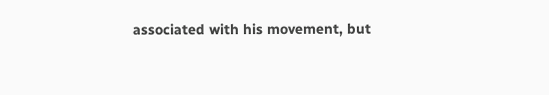associated with his movement, but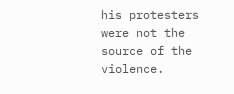his protesters were not the source of the violence.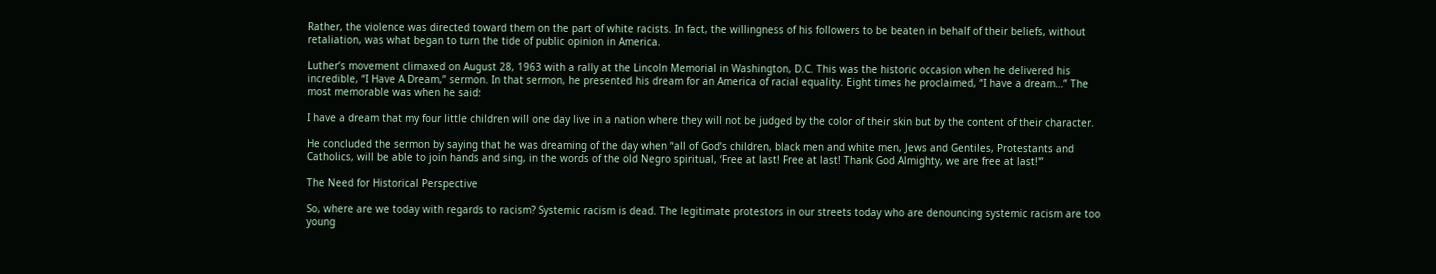Rather, the violence was directed toward them on the part of white racists. In fact, the willingness of his followers to be beaten in behalf of their beliefs, without retaliation, was what began to turn the tide of public opinion in America.

Luther’s movement climaxed on August 28, 1963 with a rally at the Lincoln Memorial in Washington, D.C. This was the historic occasion when he delivered his incredible, “I Have A Dream,” sermon. In that sermon, he presented his dream for an America of racial equality. Eight times he proclaimed, “I have a dream…” The most memorable was when he said:

I have a dream that my four little children will one day live in a nation where they will not be judged by the color of their skin but by the content of their character.

He concluded the sermon by saying that he was dreaming of the day when “all of God’s children, black men and white men, Jews and Gentiles, Protestants and Catholics, will be able to join hands and sing, in the words of the old Negro spiritual, ‘Free at last! Free at last! Thank God Almighty, we are free at last!'”

The Need for Historical Perspective

So, where are we today with regards to racism? Systemic racism is dead. The legitimate protestors in our streets today who are denouncing systemic racism are too young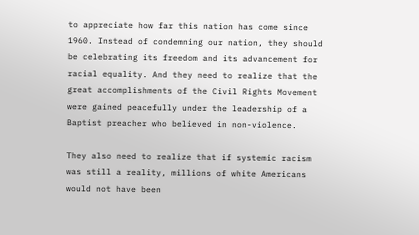to appreciate how far this nation has come since 1960. Instead of condemning our nation, they should be celebrating its freedom and its advancement for racial equality. And they need to realize that the great accomplishments of the Civil Rights Movement were gained peacefully under the leadership of a Baptist preacher who believed in non-violence.

They also need to realize that if systemic racism was still a reality, millions of white Americans would not have been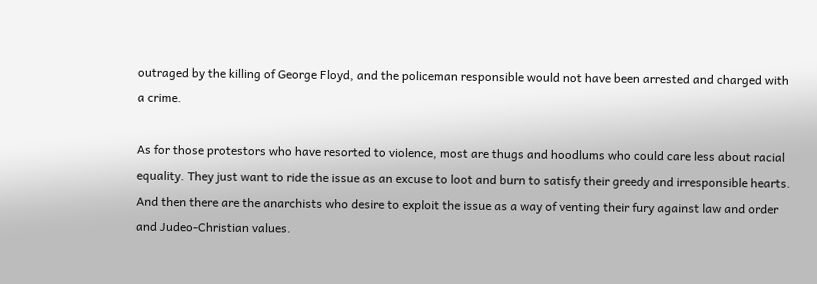outraged by the killing of George Floyd, and the policeman responsible would not have been arrested and charged with a crime.

As for those protestors who have resorted to violence, most are thugs and hoodlums who could care less about racial equality. They just want to ride the issue as an excuse to loot and burn to satisfy their greedy and irresponsible hearts. And then there are the anarchists who desire to exploit the issue as a way of venting their fury against law and order and Judeo-Christian values.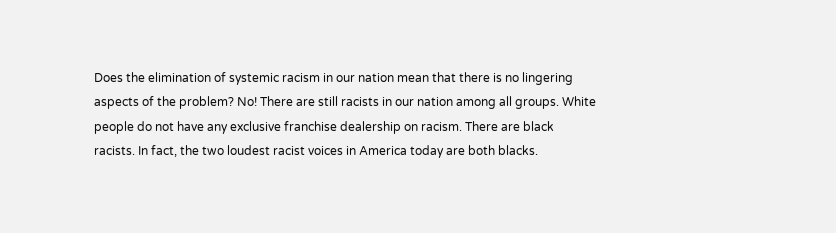Does the elimination of systemic racism in our nation mean that there is no lingering aspects of the problem? No! There are still racists in our nation among all groups. White people do not have any exclusive franchise dealership on racism. There are black racists. In fact, the two loudest racist voices in America today are both blacks.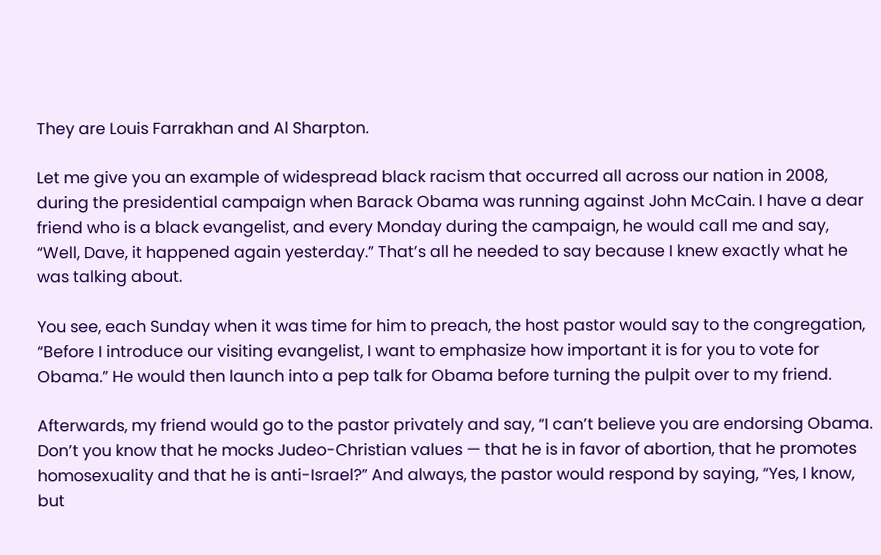They are Louis Farrakhan and Al Sharpton.

Let me give you an example of widespread black racism that occurred all across our nation in 2008, during the presidential campaign when Barack Obama was running against John McCain. I have a dear friend who is a black evangelist, and every Monday during the campaign, he would call me and say, “Well, Dave, it happened again yesterday.” That’s all he needed to say because I knew exactly what he was talking about.

You see, each Sunday when it was time for him to preach, the host pastor would say to the congregation, “Before I introduce our visiting evangelist, I want to emphasize how important it is for you to vote for Obama.” He would then launch into a pep talk for Obama before turning the pulpit over to my friend.

Afterwards, my friend would go to the pastor privately and say, “I can’t believe you are endorsing Obama. Don’t you know that he mocks Judeo-Christian values — that he is in favor of abortion, that he promotes homosexuality and that he is anti-Israel?” And always, the pastor would respond by saying, “Yes, I know, but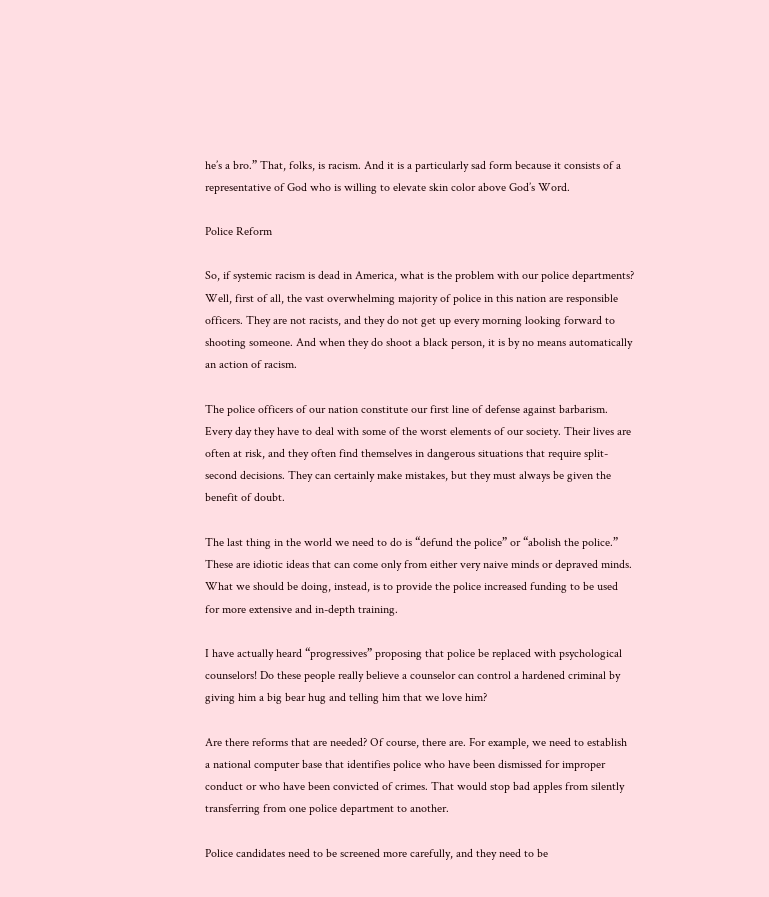he’s a bro.” That, folks, is racism. And it is a particularly sad form because it consists of a representative of God who is willing to elevate skin color above God’s Word.

Police Reform

So, if systemic racism is dead in America, what is the problem with our police departments? Well, first of all, the vast overwhelming majority of police in this nation are responsible officers. They are not racists, and they do not get up every morning looking forward to shooting someone. And when they do shoot a black person, it is by no means automatically an action of racism.

The police officers of our nation constitute our first line of defense against barbarism. Every day they have to deal with some of the worst elements of our society. Their lives are often at risk, and they often find themselves in dangerous situations that require split-second decisions. They can certainly make mistakes, but they must always be given the benefit of doubt.

The last thing in the world we need to do is “defund the police” or “abolish the police.” These are idiotic ideas that can come only from either very naive minds or depraved minds. What we should be doing, instead, is to provide the police increased funding to be used for more extensive and in-depth training.

I have actually heard “progressives” proposing that police be replaced with psychological counselors! Do these people really believe a counselor can control a hardened criminal by giving him a big bear hug and telling him that we love him?

Are there reforms that are needed? Of course, there are. For example, we need to establish a national computer base that identifies police who have been dismissed for improper conduct or who have been convicted of crimes. That would stop bad apples from silently transferring from one police department to another.

Police candidates need to be screened more carefully, and they need to be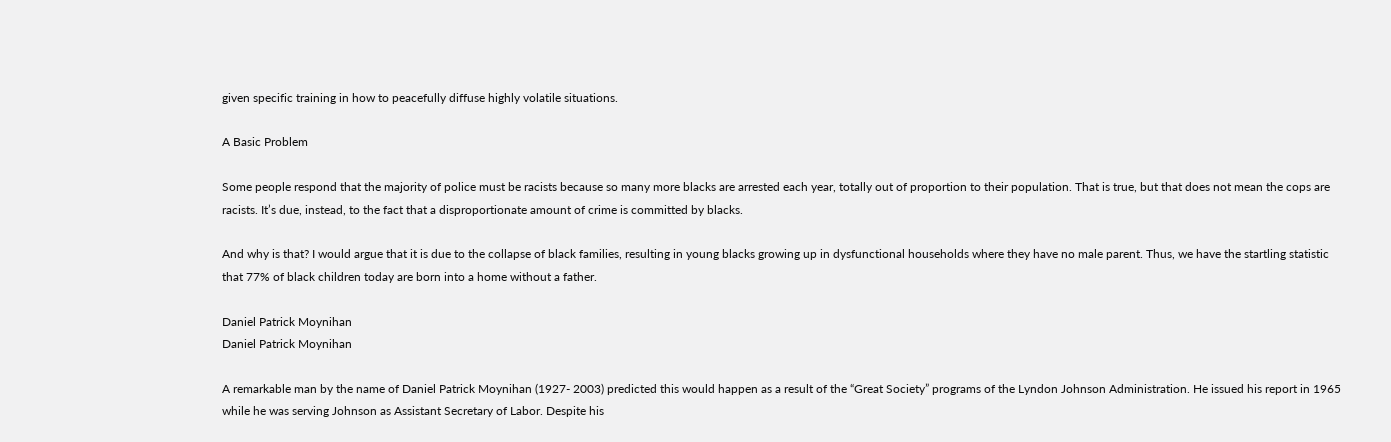given specific training in how to peacefully diffuse highly volatile situations.

A Basic Problem

Some people respond that the majority of police must be racists because so many more blacks are arrested each year, totally out of proportion to their population. That is true, but that does not mean the cops are racists. It’s due, instead, to the fact that a disproportionate amount of crime is committed by blacks.

And why is that? I would argue that it is due to the collapse of black families, resulting in young blacks growing up in dysfunctional households where they have no male parent. Thus, we have the startling statistic that 77% of black children today are born into a home without a father.

Daniel Patrick Moynihan
Daniel Patrick Moynihan

A remarkable man by the name of Daniel Patrick Moynihan (1927- 2003) predicted this would happen as a result of the “Great Society” programs of the Lyndon Johnson Administration. He issued his report in 1965 while he was serving Johnson as Assistant Secretary of Labor. Despite his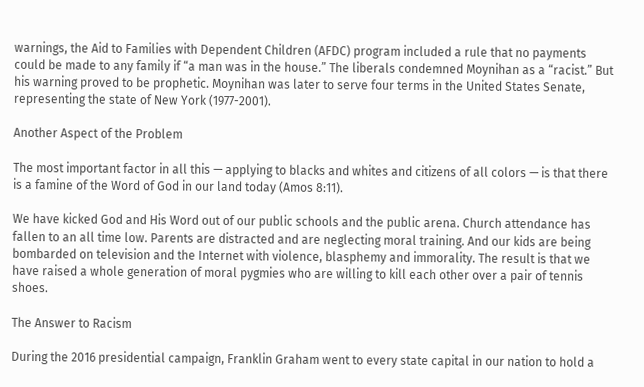warnings, the Aid to Families with Dependent Children (AFDC) program included a rule that no payments could be made to any family if “a man was in the house.” The liberals condemned Moynihan as a “racist.” But his warning proved to be prophetic. Moynihan was later to serve four terms in the United States Senate, representing the state of New York (1977-2001).

Another Aspect of the Problem

The most important factor in all this — applying to blacks and whites and citizens of all colors — is that there is a famine of the Word of God in our land today (Amos 8:11).

We have kicked God and His Word out of our public schools and the public arena. Church attendance has fallen to an all time low. Parents are distracted and are neglecting moral training. And our kids are being bombarded on television and the Internet with violence, blasphemy and immorality. The result is that we have raised a whole generation of moral pygmies who are willing to kill each other over a pair of tennis shoes.

The Answer to Racism

During the 2016 presidential campaign, Franklin Graham went to every state capital in our nation to hold a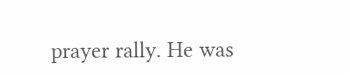prayer rally. He was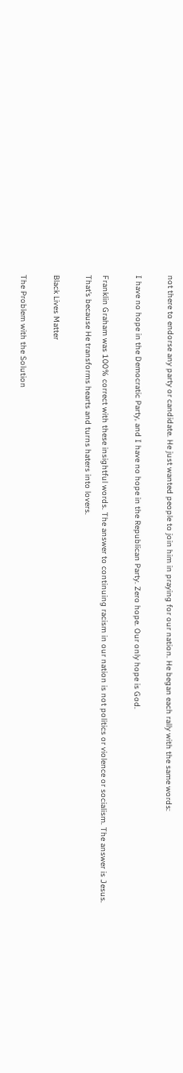not there to endorse any party or candidate. He just wanted people to join him in praying for our nation. He began each rally with the same words:

I have no hope in the Democratic Party, and I have no hope in the Republican Party. Zero hope. Our only hope is God.

Franklin Graham was 100% correct with these insightful words. The answer to continuing racism in our nation is not politics or violence or socialism. The answer is Jesus. That’s because He transforms hearts and turns haters into lovers.

Black Lives Matter

The Problem with the Solution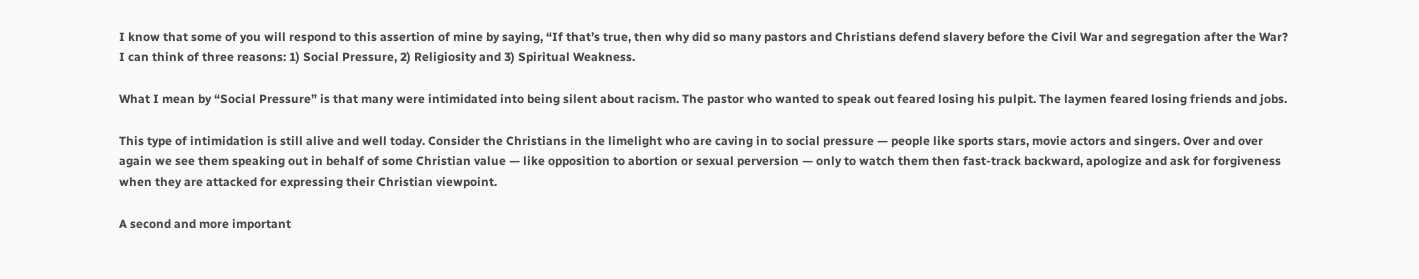I know that some of you will respond to this assertion of mine by saying, “If that’s true, then why did so many pastors and Christians defend slavery before the Civil War and segregation after the War? I can think of three reasons: 1) Social Pressure, 2) Religiosity and 3) Spiritual Weakness.

What I mean by “Social Pressure” is that many were intimidated into being silent about racism. The pastor who wanted to speak out feared losing his pulpit. The laymen feared losing friends and jobs.

This type of intimidation is still alive and well today. Consider the Christians in the limelight who are caving in to social pressure — people like sports stars, movie actors and singers. Over and over again we see them speaking out in behalf of some Christian value — like opposition to abortion or sexual perversion — only to watch them then fast-track backward, apologize and ask for forgiveness when they are attacked for expressing their Christian viewpoint.

A second and more important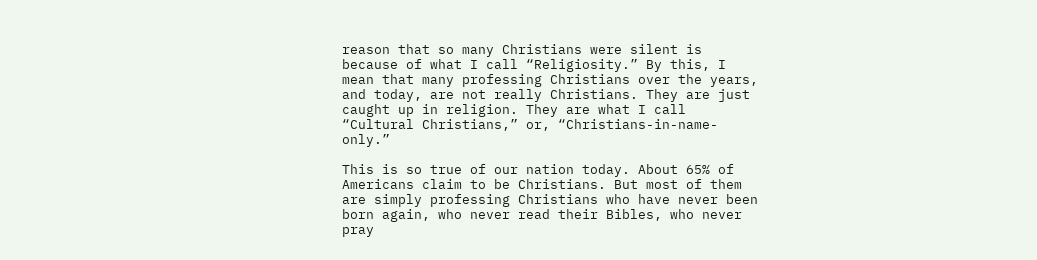reason that so many Christians were silent is because of what I call “Religiosity.” By this, I mean that many professing Christians over the years, and today, are not really Christians. They are just caught up in religion. They are what I call “Cultural Christians,” or, “Christians-in-name-only.”

This is so true of our nation today. About 65% of Americans claim to be Christians. But most of them are simply professing Christians who have never been born again, who never read their Bibles, who never pray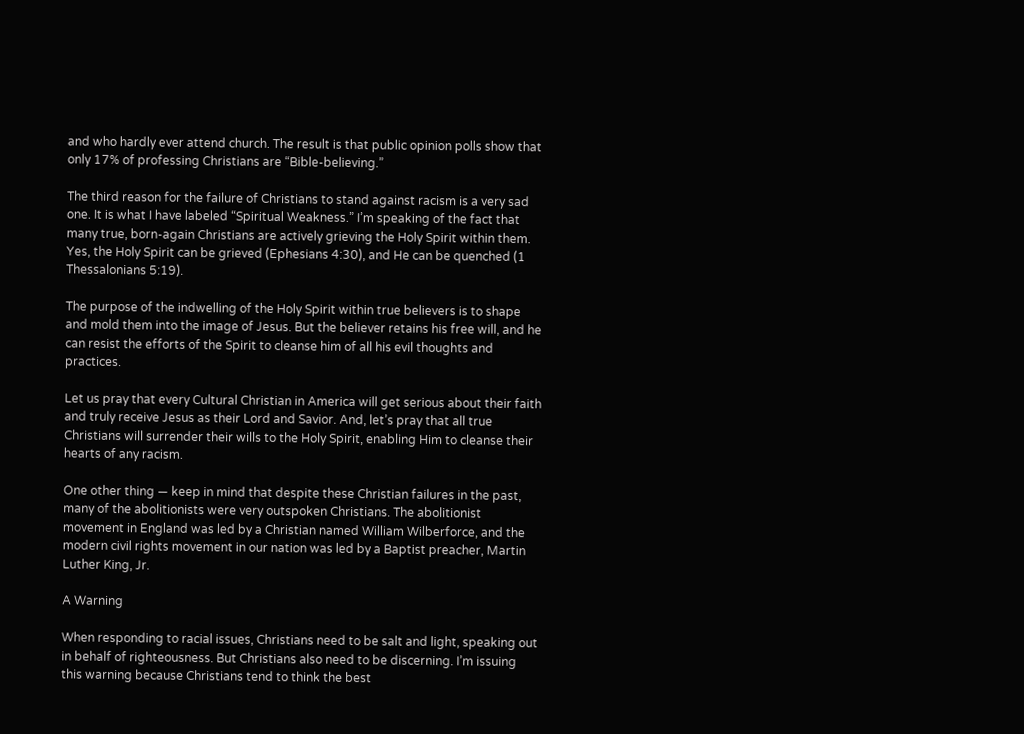and who hardly ever attend church. The result is that public opinion polls show that only 17% of professing Christians are “Bible-believing.”

The third reason for the failure of Christians to stand against racism is a very sad one. It is what I have labeled “Spiritual Weakness.” I’m speaking of the fact that many true, born-again Christians are actively grieving the Holy Spirit within them. Yes, the Holy Spirit can be grieved (Ephesians 4:30), and He can be quenched (1 Thessalonians 5:19).

The purpose of the indwelling of the Holy Spirit within true believers is to shape and mold them into the image of Jesus. But the believer retains his free will, and he can resist the efforts of the Spirit to cleanse him of all his evil thoughts and practices.

Let us pray that every Cultural Christian in America will get serious about their faith and truly receive Jesus as their Lord and Savior. And, let’s pray that all true Christians will surrender their wills to the Holy Spirit, enabling Him to cleanse their hearts of any racism.

One other thing — keep in mind that despite these Christian failures in the past, many of the abolitionists were very outspoken Christians. The abolitionist movement in England was led by a Christian named William Wilberforce, and the modern civil rights movement in our nation was led by a Baptist preacher, Martin Luther King, Jr.

A Warning

When responding to racial issues, Christians need to be salt and light, speaking out in behalf of righteousness. But Christians also need to be discerning. I’m issuing this warning because Christians tend to think the best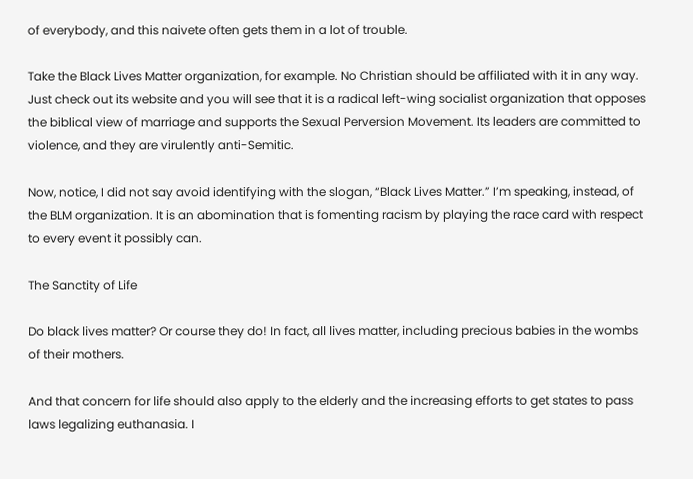of everybody, and this naivete often gets them in a lot of trouble.

Take the Black Lives Matter organization, for example. No Christian should be affiliated with it in any way. Just check out its website and you will see that it is a radical left-wing socialist organization that opposes the biblical view of marriage and supports the Sexual Perversion Movement. Its leaders are committed to violence, and they are virulently anti-Semitic.

Now, notice, I did not say avoid identifying with the slogan, “Black Lives Matter.” I’m speaking, instead, of the BLM organization. It is an abomination that is fomenting racism by playing the race card with respect to every event it possibly can.

The Sanctity of Life

Do black lives matter? Or course they do! In fact, all lives matter, including precious babies in the wombs of their mothers.

And that concern for life should also apply to the elderly and the increasing efforts to get states to pass laws legalizing euthanasia. I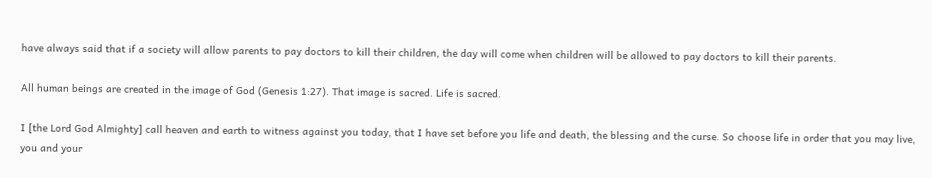have always said that if a society will allow parents to pay doctors to kill their children, the day will come when children will be allowed to pay doctors to kill their parents.

All human beings are created in the image of God (Genesis 1:27). That image is sacred. Life is sacred.

I [the Lord God Almighty] call heaven and earth to witness against you today, that I have set before you life and death, the blessing and the curse. So choose life in order that you may live, you and your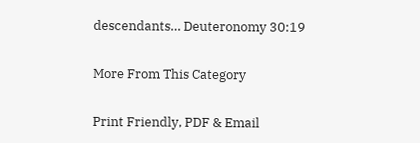descendants… Deuteronomy 30:19

More From This Category

Print Friendly, PDF & Email